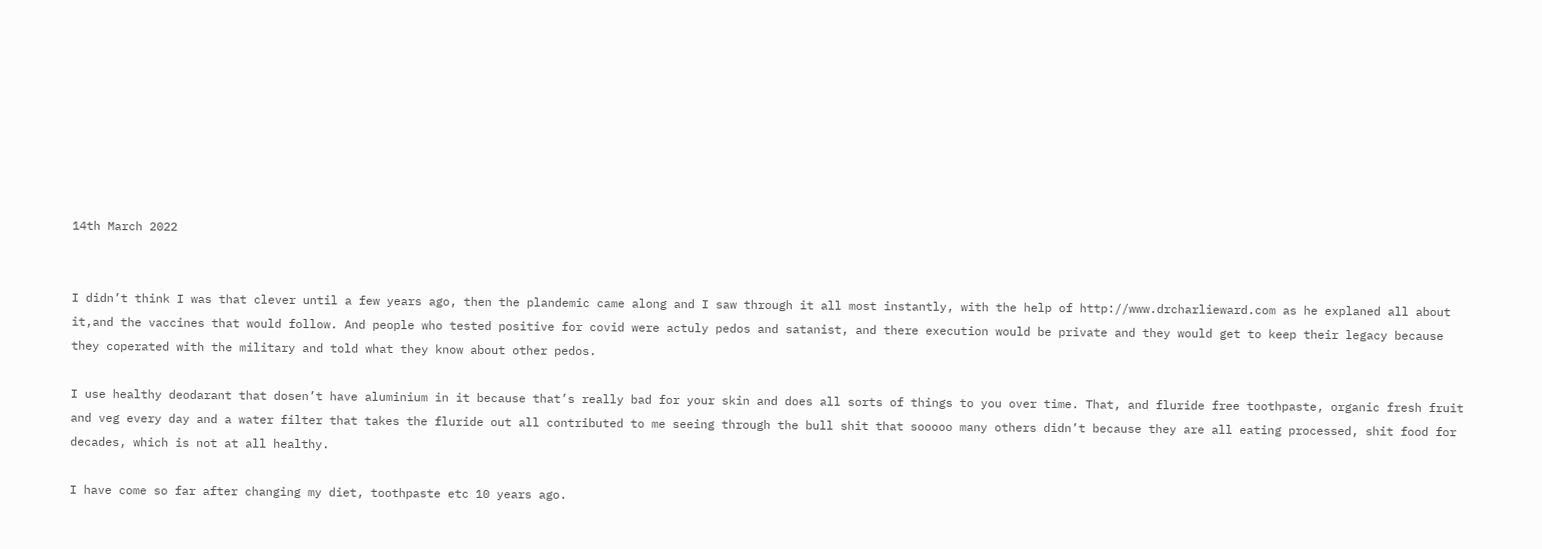14th March 2022


I didn’t think I was that clever until a few years ago, then the plandemic came along and I saw through it all most instantly, with the help of http://www.drcharlieward.com as he explaned all about it,and the vaccines that would follow. And people who tested positive for covid were actuly pedos and satanist, and there execution would be private and they would get to keep their legacy because they coperated with the military and told what they know about other pedos.

I use healthy deodarant that dosen’t have aluminium in it because that’s really bad for your skin and does all sorts of things to you over time. That, and fluride free toothpaste, organic fresh fruit and veg every day and a water filter that takes the fluride out all contributed to me seeing through the bull shit that sooooo many others didn’t because they are all eating processed, shit food for decades, which is not at all healthy.

I have come so far after changing my diet, toothpaste etc 10 years ago.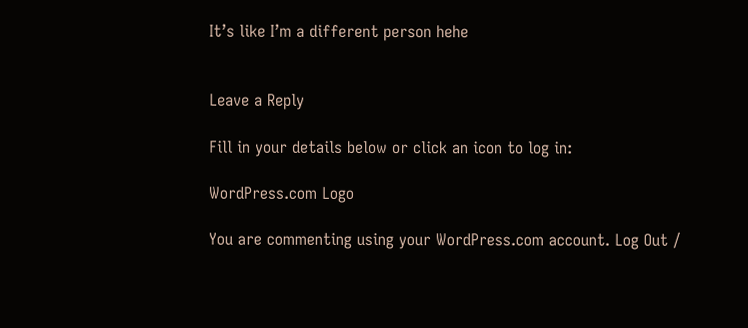It’s like I’m a different person hehe


Leave a Reply

Fill in your details below or click an icon to log in:

WordPress.com Logo

You are commenting using your WordPress.com account. Log Out /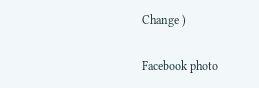Change )

Facebook photo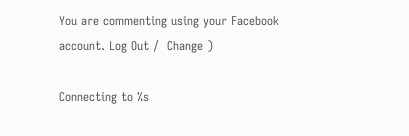You are commenting using your Facebook account. Log Out /  Change )

Connecting to %s